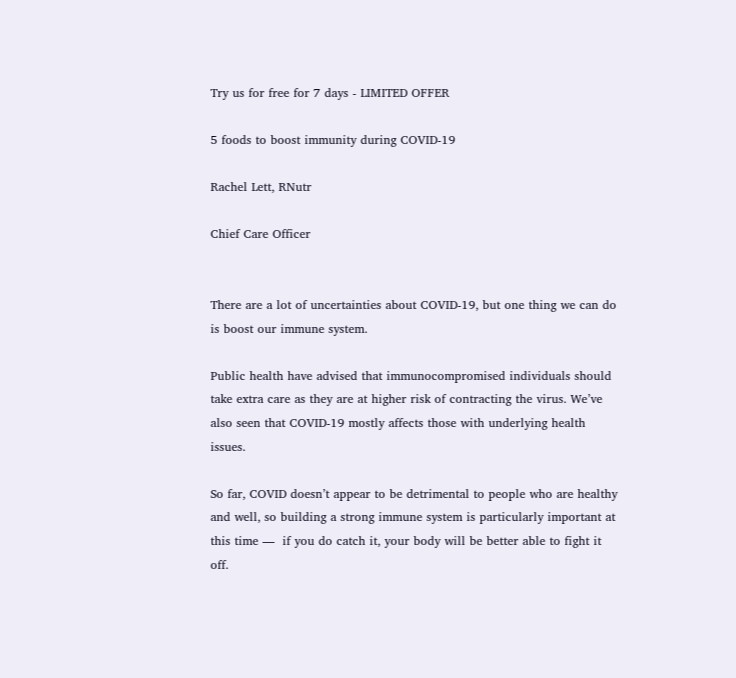Try us for free for 7 days - LIMITED OFFER

5 foods to boost immunity during COVID-19

Rachel Lett, RNutr

Chief Care Officer


There are a lot of uncertainties about COVID-19, but one thing we can do is boost our immune system.

Public health have advised that immunocompromised individuals should take extra care as they are at higher risk of contracting the virus. We’ve also seen that COVID-19 mostly affects those with underlying health issues.

So far, COVID doesn’t appear to be detrimental to people who are healthy and well, so building a strong immune system is particularly important at this time —  if you do catch it, your body will be better able to fight it off.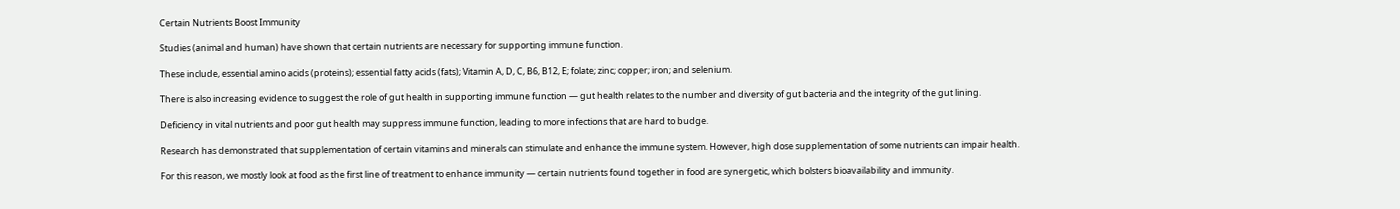Certain Nutrients Boost Immunity

Studies (animal and human) have shown that certain nutrients are necessary for supporting immune function.

These include, essential amino acids (proteins); essential fatty acids (fats); Vitamin A, D, C, B6, B12, E; folate; zinc; copper; iron; and selenium.

There is also increasing evidence to suggest the role of gut health in supporting immune function — gut health relates to the number and diversity of gut bacteria and the integrity of the gut lining.

Deficiency in vital nutrients and poor gut health may suppress immune function, leading to more infections that are hard to budge.

Research has demonstrated that supplementation of certain vitamins and minerals can stimulate and enhance the immune system. However, high dose supplementation of some nutrients can impair health.

For this reason, we mostly look at food as the first line of treatment to enhance immunity — certain nutrients found together in food are synergetic, which bolsters bioavailability and immunity.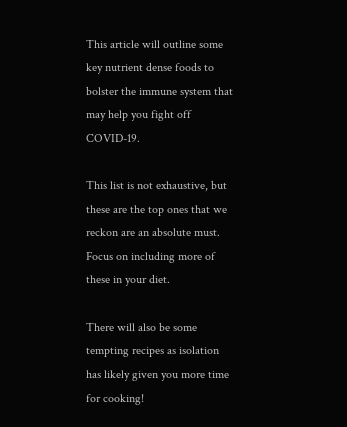This article will outline some key nutrient dense foods to bolster the immune system that may help you fight off COVID-19.

This list is not exhaustive, but these are the top ones that we reckon are an absolute must. Focus on including more of these in your diet.

There will also be some tempting recipes as isolation has likely given you more time for cooking!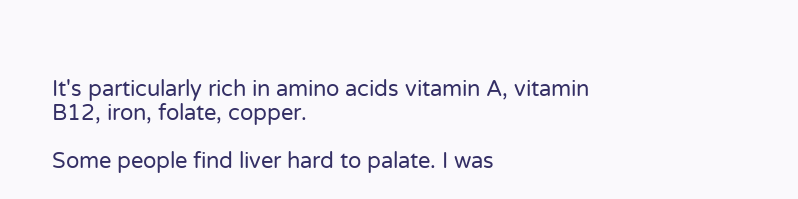It's particularly rich in amino acids vitamin A, vitamin B12, iron, folate, copper.

Some people find liver hard to palate. I was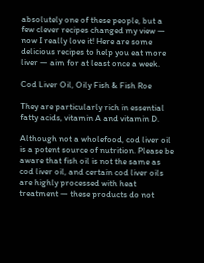absolutely one of these people, but a few clever recipes changed my view — now I really love it! Here are some delicious recipes to help you eat more liver — aim for at least once a week.

Cod Liver Oil, Oily Fish & Fish Roe

They are particularly rich in essential fatty acids, vitamin A and vitamin D.

Although not a wholefood, cod liver oil is a potent source of nutrition. Please be aware that fish oil is not the same as cod liver oil, and certain cod liver oils are highly processed with heat treatment — these products do not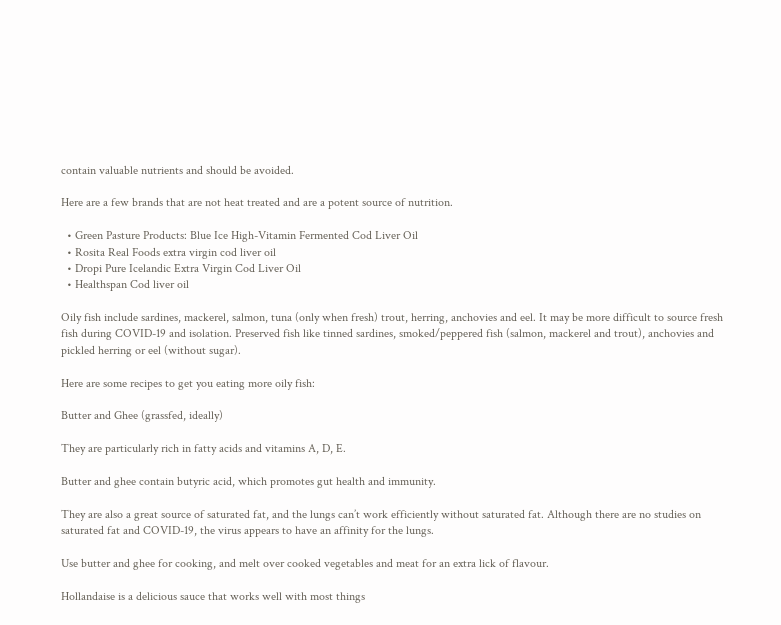contain valuable nutrients and should be avoided.

Here are a few brands that are not heat treated and are a potent source of nutrition.

  • Green Pasture Products: Blue Ice High-Vitamin Fermented Cod Liver Oil
  • Rosita Real Foods extra virgin cod liver oil
  • Dropi Pure Icelandic Extra Virgin Cod Liver Oil
  • Healthspan Cod liver oil

Oily fish include sardines, mackerel, salmon, tuna (only when fresh) trout, herring, anchovies and eel. It may be more difficult to source fresh fish during COVID-19 and isolation. Preserved fish like tinned sardines, smoked/peppered fish (salmon, mackerel and trout), anchovies and pickled herring or eel (without sugar).

Here are some recipes to get you eating more oily fish:

Butter and Ghee (grassfed, ideally)

They are particularly rich in fatty acids and vitamins A, D, E.

Butter and ghee contain butyric acid, which promotes gut health and immunity.

They are also a great source of saturated fat, and the lungs can’t work efficiently without saturated fat. Although there are no studies on saturated fat and COVID-19, the virus appears to have an affinity for the lungs.

Use butter and ghee for cooking, and melt over cooked vegetables and meat for an extra lick of flavour.

Hollandaise is a delicious sauce that works well with most things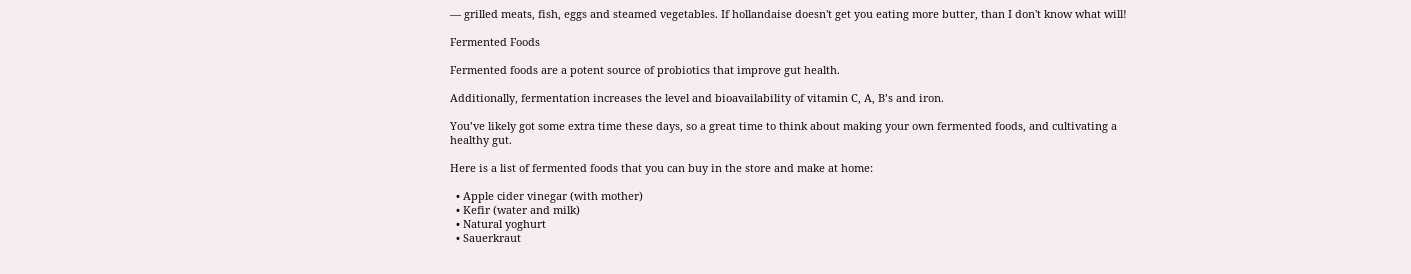— grilled meats, fish, eggs and steamed vegetables. If hollandaise doesn't get you eating more butter, than I don't know what will!

Fermented Foods

Fermented foods are a potent source of probiotics that improve gut health.

Additionally, fermentation increases the level and bioavailability of vitamin C, A, B’s and iron.

You’ve likely got some extra time these days, so a great time to think about making your own fermented foods, and cultivating a healthy gut.

Here is a list of fermented foods that you can buy in the store and make at home:

  • Apple cider vinegar (with mother)
  • Kefir (water and milk)
  • Natural yoghurt
  • Sauerkraut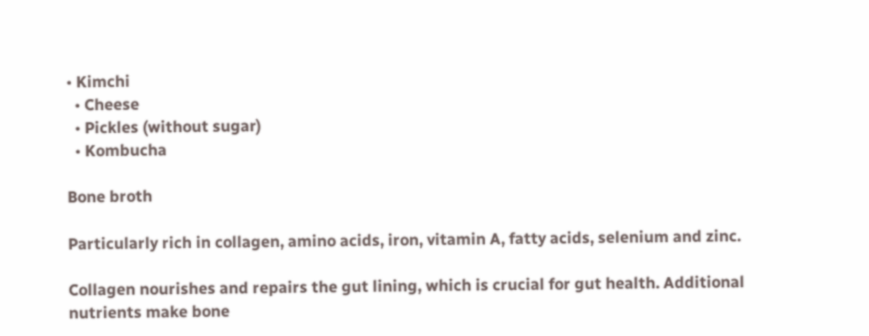• Kimchi
  • Cheese
  • Pickles (without sugar)
  • Kombucha

Bone broth

Particularly rich in collagen, amino acids, iron, vitamin A, fatty acids, selenium and zinc.

Collagen nourishes and repairs the gut lining, which is crucial for gut health. Additional nutrients make bone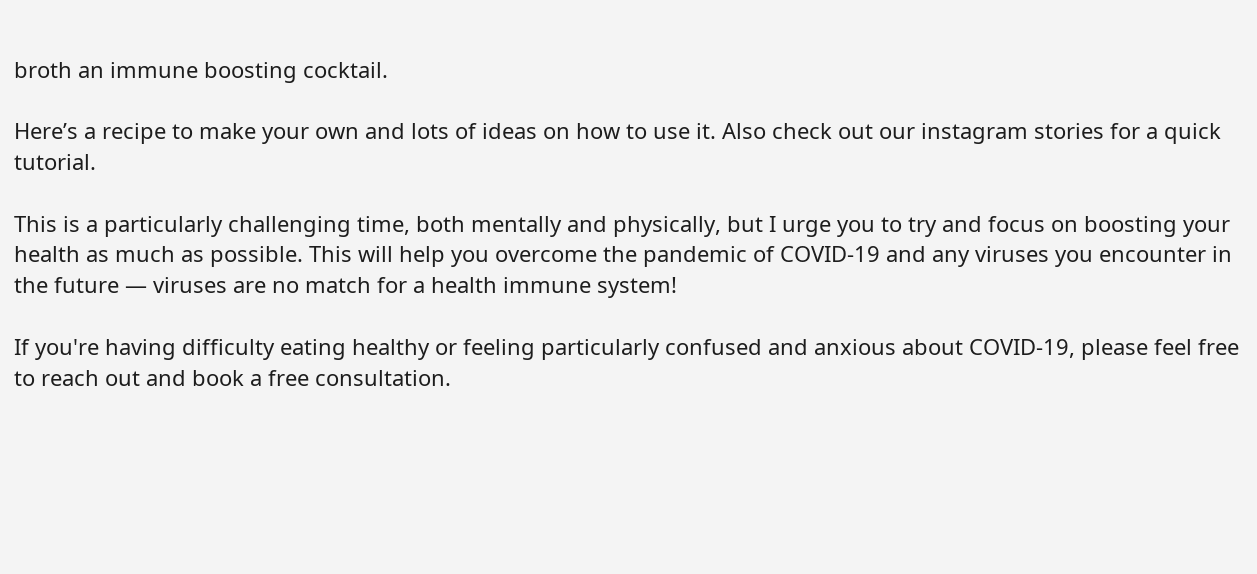broth an immune boosting cocktail.

Here’s a recipe to make your own and lots of ideas on how to use it. Also check out our instagram stories for a quick tutorial.

This is a particularly challenging time, both mentally and physically, but I urge you to try and focus on boosting your health as much as possible. This will help you overcome the pandemic of COVID-19 and any viruses you encounter in the future — viruses are no match for a health immune system!

If you're having difficulty eating healthy or feeling particularly confused and anxious about COVID-19, please feel free to reach out and book a free consultation.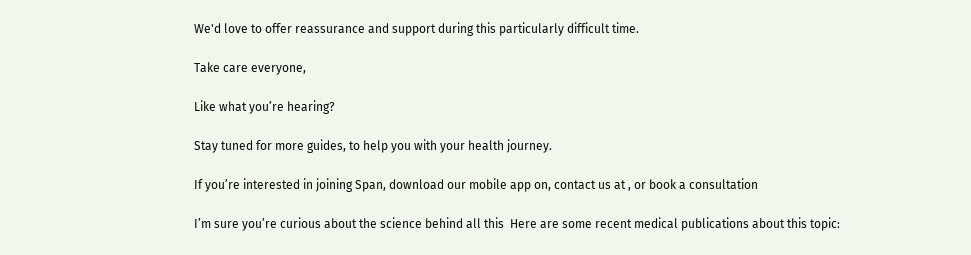We'd love to offer reassurance and support during this particularly difficult time.

Take care everyone,

Like what you’re hearing?

Stay tuned for more guides, to help you with your health journey.

If you’re interested in joining Span, download our mobile app on, contact us at , or book a consultation

I’m sure you’re curious about the science behind all this  Here are some recent medical publications about this topic: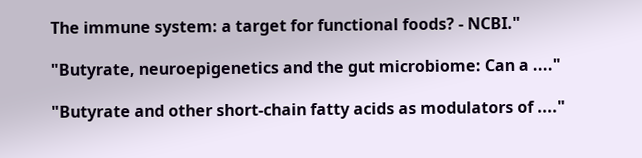The immune system: a target for functional foods? - NCBI."

"Butyrate, neuroepigenetics and the gut microbiome: Can a ...."

"Butyrate and other short-chain fatty acids as modulators of ...."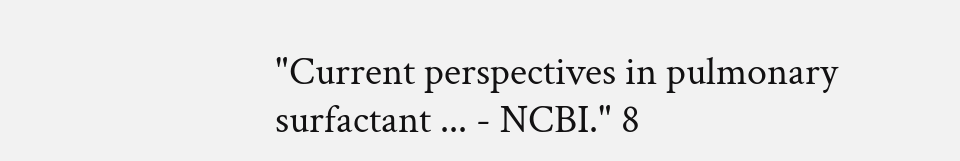"Current perspectives in pulmonary surfactant ... - NCBI." 8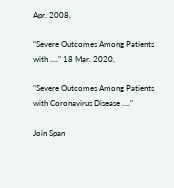Apr. 2008,

"Severe Outcomes Among Patients with ...." 18 Mar. 2020,

"Severe Outcomes Among Patients with Coronavirus Disease ...."

Join Span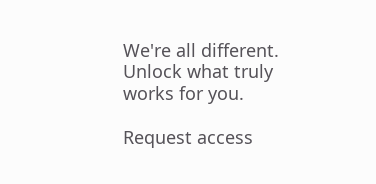We're all different. Unlock what truly works for you.

Request access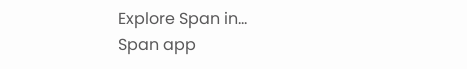Explore Span in...
Span app